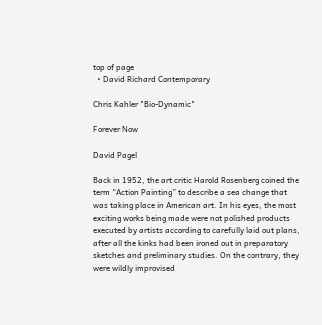top of page
  • David Richard Contemporary

Chris Kahler "Bio-Dynamic"

Forever Now

David Pagel

Back in 1952, the art critic Harold Rosenberg coined the term “Action Painting” to describe a sea change that was taking place in American art. In his eyes, the most exciting works being made were not polished products executed by artists according to carefully laid out plans, after all the kinks had been ironed out in preparatory sketches and preliminary studies. On the contrary, they were wildly improvised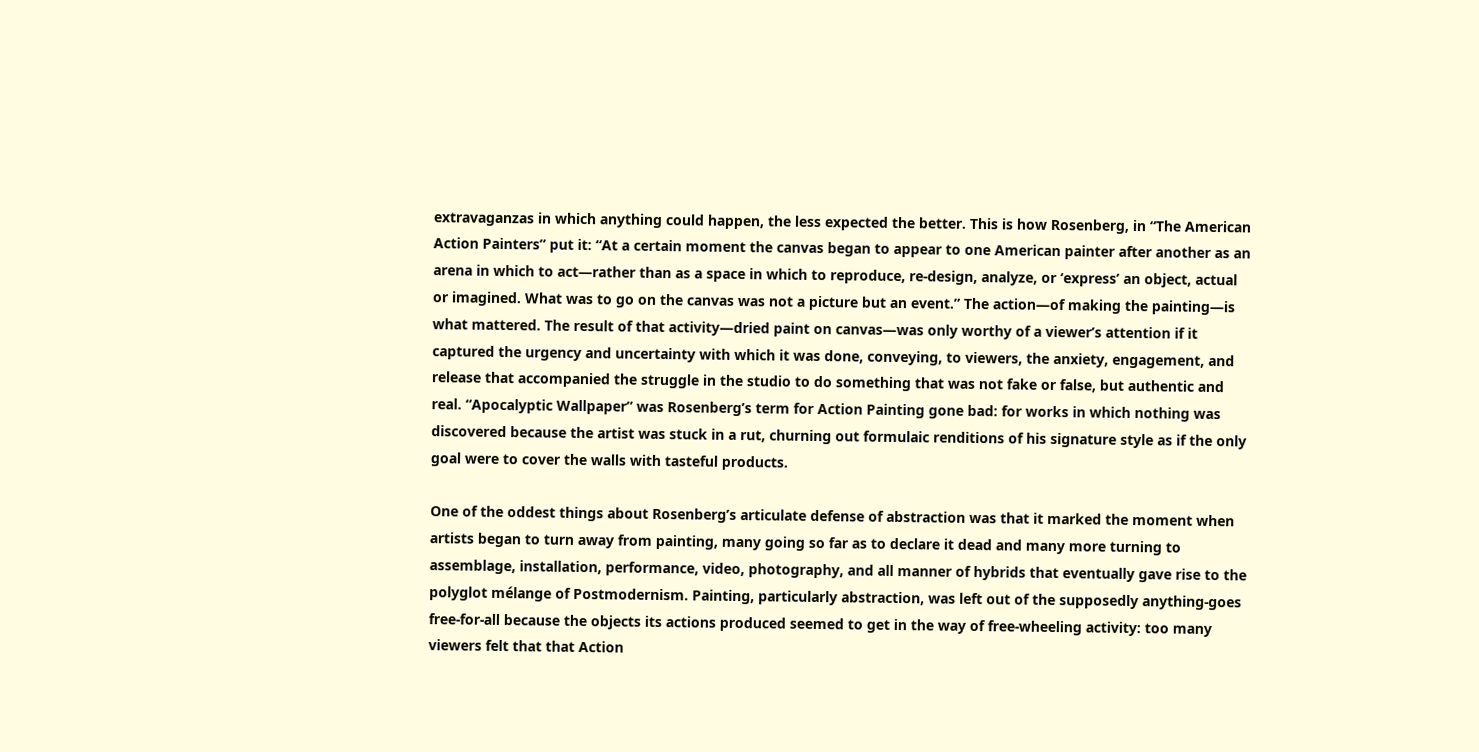extravaganzas in which anything could happen, the less expected the better. This is how Rosenberg, in “The American Action Painters” put it: “At a certain moment the canvas began to appear to one American painter after another as an arena in which to act—rather than as a space in which to reproduce, re-design, analyze, or ‘express’ an object, actual or imagined. What was to go on the canvas was not a picture but an event.” The action—of making the painting—is what mattered. The result of that activity—dried paint on canvas—was only worthy of a viewer’s attention if it captured the urgency and uncertainty with which it was done, conveying, to viewers, the anxiety, engagement, and release that accompanied the struggle in the studio to do something that was not fake or false, but authentic and real. “Apocalyptic Wallpaper” was Rosenberg’s term for Action Painting gone bad: for works in which nothing was discovered because the artist was stuck in a rut, churning out formulaic renditions of his signature style as if the only goal were to cover the walls with tasteful products.

One of the oddest things about Rosenberg’s articulate defense of abstraction was that it marked the moment when artists began to turn away from painting, many going so far as to declare it dead and many more turning to assemblage, installation, performance, video, photography, and all manner of hybrids that eventually gave rise to the polyglot mélange of Postmodernism. Painting, particularly abstraction, was left out of the supposedly anything-goes free-for-all because the objects its actions produced seemed to get in the way of free-wheeling activity: too many viewers felt that that Action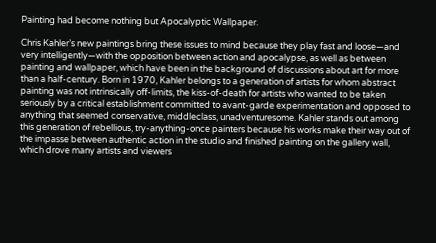Painting had become nothing but Apocalyptic Wallpaper.

Chris Kahler’s new paintings bring these issues to mind because they play fast and loose—and very intelligently—with the opposition between action and apocalypse, as well as between painting and wallpaper, which have been in the background of discussions about art for more than a half-century. Born in 1970, Kahler belongs to a generation of artists for whom abstract painting was not intrinsically off-limits, the kiss-of-death for artists who wanted to be taken seriously by a critical establishment committed to avant-garde experimentation and opposed to anything that seemed conservative, middleclass, unadventuresome. Kahler stands out among this generation of rebellious, try-anything-once painters because his works make their way out of the impasse between authentic action in the studio and finished painting on the gallery wall, which drove many artists and viewers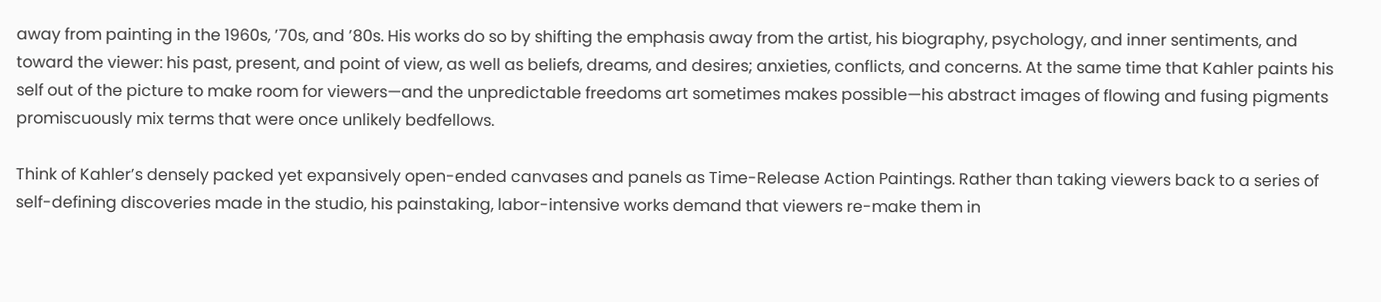away from painting in the 1960s, ’70s, and ’80s. His works do so by shifting the emphasis away from the artist, his biography, psychology, and inner sentiments, and toward the viewer: his past, present, and point of view, as well as beliefs, dreams, and desires; anxieties, conflicts, and concerns. At the same time that Kahler paints his self out of the picture to make room for viewers—and the unpredictable freedoms art sometimes makes possible—his abstract images of flowing and fusing pigments promiscuously mix terms that were once unlikely bedfellows.

Think of Kahler’s densely packed yet expansively open-ended canvases and panels as Time-Release Action Paintings. Rather than taking viewers back to a series of self-defining discoveries made in the studio, his painstaking, labor-intensive works demand that viewers re-make them in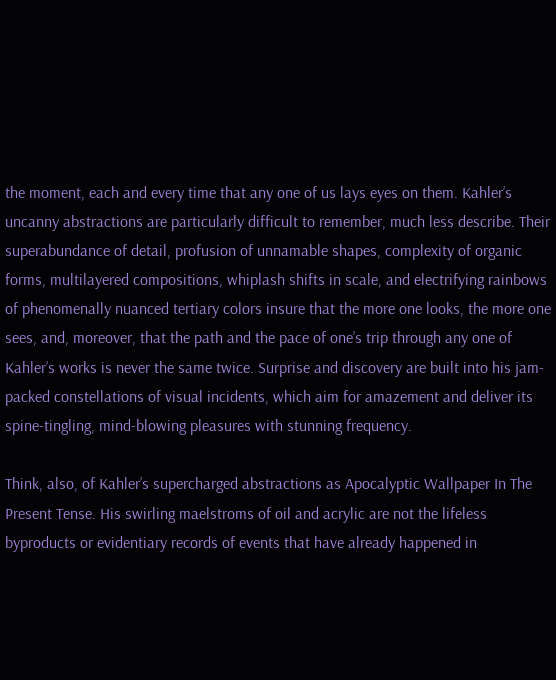the moment, each and every time that any one of us lays eyes on them. Kahler’s uncanny abstractions are particularly difficult to remember, much less describe. Their superabundance of detail, profusion of unnamable shapes, complexity of organic forms, multilayered compositions, whiplash shifts in scale, and electrifying rainbows of phenomenally nuanced tertiary colors insure that the more one looks, the more one sees, and, moreover, that the path and the pace of one’s trip through any one of Kahler’s works is never the same twice. Surprise and discovery are built into his jam-packed constellations of visual incidents, which aim for amazement and deliver its spine-tingling, mind-blowing pleasures with stunning frequency.

Think, also, of Kahler’s supercharged abstractions as Apocalyptic Wallpaper In The Present Tense. His swirling maelstroms of oil and acrylic are not the lifeless byproducts or evidentiary records of events that have already happened in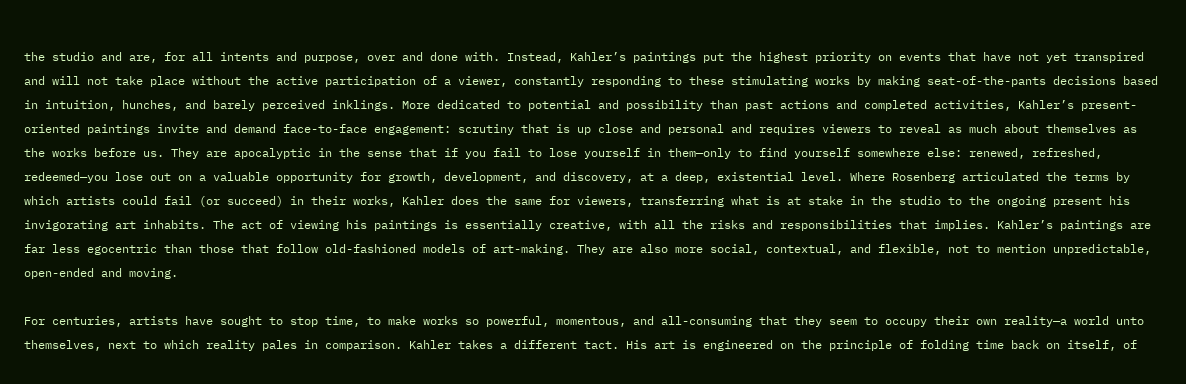the studio and are, for all intents and purpose, over and done with. Instead, Kahler’s paintings put the highest priority on events that have not yet transpired and will not take place without the active participation of a viewer, constantly responding to these stimulating works by making seat-of-the-pants decisions based in intuition, hunches, and barely perceived inklings. More dedicated to potential and possibility than past actions and completed activities, Kahler’s present-oriented paintings invite and demand face-to-face engagement: scrutiny that is up close and personal and requires viewers to reveal as much about themselves as the works before us. They are apocalyptic in the sense that if you fail to lose yourself in them—only to find yourself somewhere else: renewed, refreshed, redeemed—you lose out on a valuable opportunity for growth, development, and discovery, at a deep, existential level. Where Rosenberg articulated the terms by which artists could fail (or succeed) in their works, Kahler does the same for viewers, transferring what is at stake in the studio to the ongoing present his invigorating art inhabits. The act of viewing his paintings is essentially creative, with all the risks and responsibilities that implies. Kahler’s paintings are far less egocentric than those that follow old-fashioned models of art-making. They are also more social, contextual, and flexible, not to mention unpredictable, open-ended and moving.

For centuries, artists have sought to stop time, to make works so powerful, momentous, and all-consuming that they seem to occupy their own reality—a world unto themselves, next to which reality pales in comparison. Kahler takes a different tact. His art is engineered on the principle of folding time back on itself, of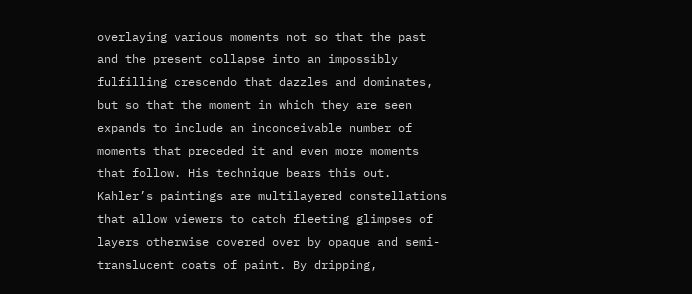overlaying various moments not so that the past and the present collapse into an impossibly fulfilling crescendo that dazzles and dominates, but so that the moment in which they are seen expands to include an inconceivable number of moments that preceded it and even more moments that follow. His technique bears this out. Kahler’s paintings are multilayered constellations that allow viewers to catch fleeting glimpses of layers otherwise covered over by opaque and semi-translucent coats of paint. By dripping,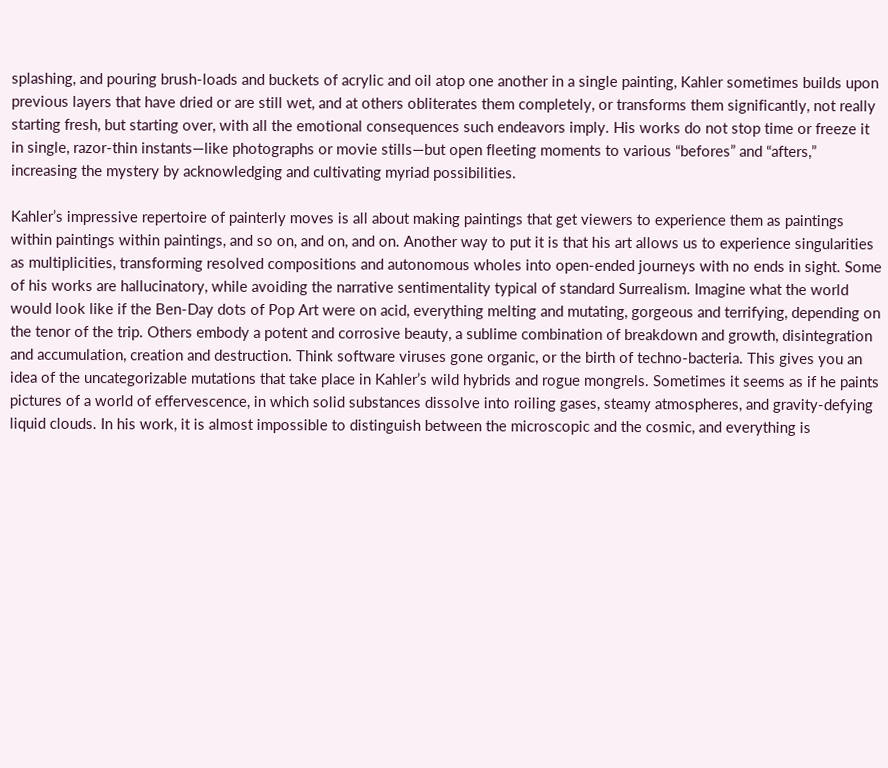splashing, and pouring brush-loads and buckets of acrylic and oil atop one another in a single painting, Kahler sometimes builds upon previous layers that have dried or are still wet, and at others obliterates them completely, or transforms them significantly, not really starting fresh, but starting over, with all the emotional consequences such endeavors imply. His works do not stop time or freeze it in single, razor-thin instants—like photographs or movie stills—but open fleeting moments to various “befores” and “afters,” increasing the mystery by acknowledging and cultivating myriad possibilities.

Kahler’s impressive repertoire of painterly moves is all about making paintings that get viewers to experience them as paintings within paintings within paintings, and so on, and on, and on. Another way to put it is that his art allows us to experience singularities as multiplicities, transforming resolved compositions and autonomous wholes into open-ended journeys with no ends in sight. Some of his works are hallucinatory, while avoiding the narrative sentimentality typical of standard Surrealism. Imagine what the world would look like if the Ben-Day dots of Pop Art were on acid, everything melting and mutating, gorgeous and terrifying, depending on the tenor of the trip. Others embody a potent and corrosive beauty, a sublime combination of breakdown and growth, disintegration and accumulation, creation and destruction. Think software viruses gone organic, or the birth of techno-bacteria. This gives you an idea of the uncategorizable mutations that take place in Kahler’s wild hybrids and rogue mongrels. Sometimes it seems as if he paints pictures of a world of effervescence, in which solid substances dissolve into roiling gases, steamy atmospheres, and gravity-defying liquid clouds. In his work, it is almost impossible to distinguish between the microscopic and the cosmic, and everything is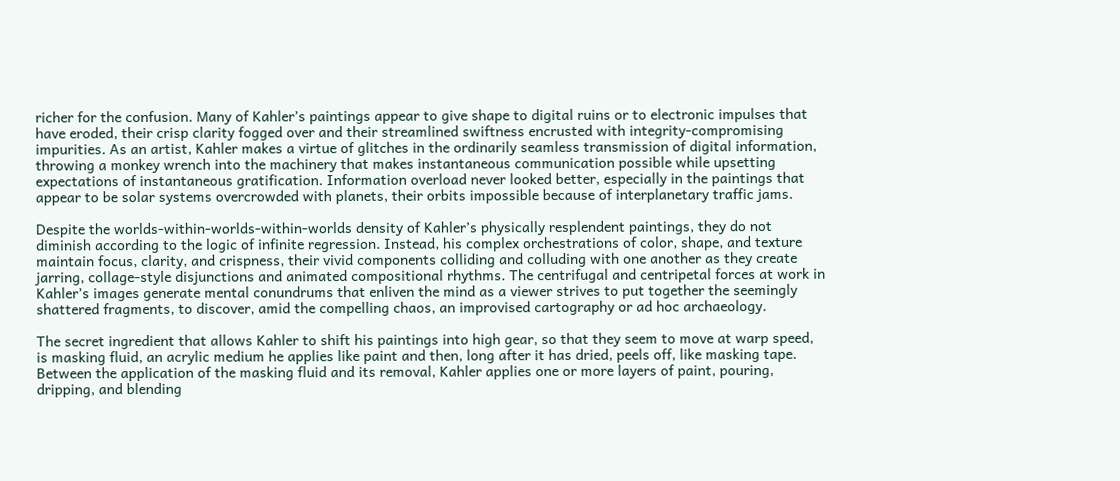richer for the confusion. Many of Kahler’s paintings appear to give shape to digital ruins or to electronic impulses that have eroded, their crisp clarity fogged over and their streamlined swiftness encrusted with integrity-compromising impurities. As an artist, Kahler makes a virtue of glitches in the ordinarily seamless transmission of digital information, throwing a monkey wrench into the machinery that makes instantaneous communication possible while upsetting expectations of instantaneous gratification. Information overload never looked better, especially in the paintings that appear to be solar systems overcrowded with planets, their orbits impossible because of interplanetary traffic jams.

Despite the worlds-within-worlds-within-worlds density of Kahler’s physically resplendent paintings, they do not diminish according to the logic of infinite regression. Instead, his complex orchestrations of color, shape, and texture maintain focus, clarity, and crispness, their vivid components colliding and colluding with one another as they create jarring, collage-style disjunctions and animated compositional rhythms. The centrifugal and centripetal forces at work in Kahler’s images generate mental conundrums that enliven the mind as a viewer strives to put together the seemingly shattered fragments, to discover, amid the compelling chaos, an improvised cartography or ad hoc archaeology.

The secret ingredient that allows Kahler to shift his paintings into high gear, so that they seem to move at warp speed, is masking fluid, an acrylic medium he applies like paint and then, long after it has dried, peels off, like masking tape. Between the application of the masking fluid and its removal, Kahler applies one or more layers of paint, pouring, dripping, and blending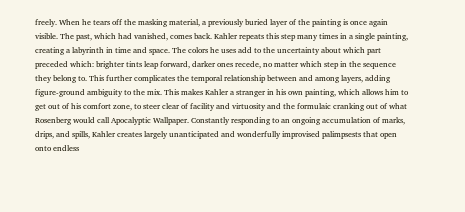freely. When he tears off the masking material, a previously buried layer of the painting is once again visible. The past, which had vanished, comes back. Kahler repeats this step many times in a single painting, creating a labyrinth in time and space. The colors he uses add to the uncertainty about which part preceded which: brighter tints leap forward, darker ones recede, no matter which step in the sequence they belong to. This further complicates the temporal relationship between and among layers, adding figure-ground ambiguity to the mix. This makes Kahler a stranger in his own painting, which allows him to get out of his comfort zone, to steer clear of facility and virtuosity and the formulaic cranking out of what Rosenberg would call Apocalyptic Wallpaper. Constantly responding to an ongoing accumulation of marks, drips, and spills, Kahler creates largely unanticipated and wonderfully improvised palimpsests that open onto endless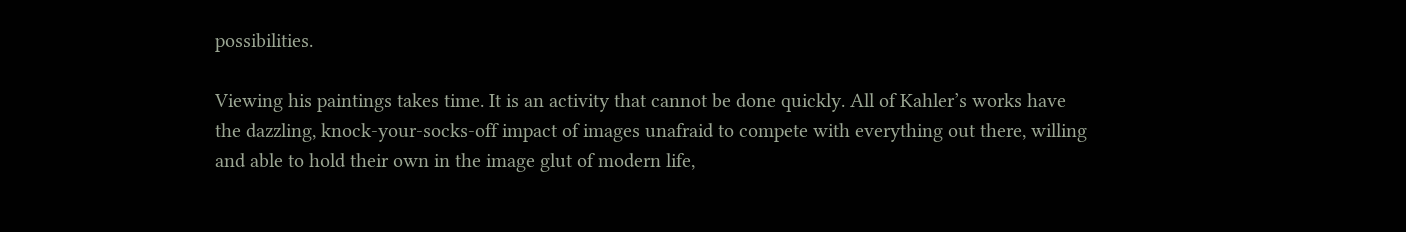possibilities.

Viewing his paintings takes time. It is an activity that cannot be done quickly. All of Kahler’s works have the dazzling, knock-your-socks-off impact of images unafraid to compete with everything out there, willing and able to hold their own in the image glut of modern life,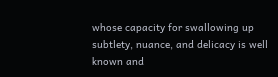whose capacity for swallowing up subtlety, nuance, and delicacy is well known and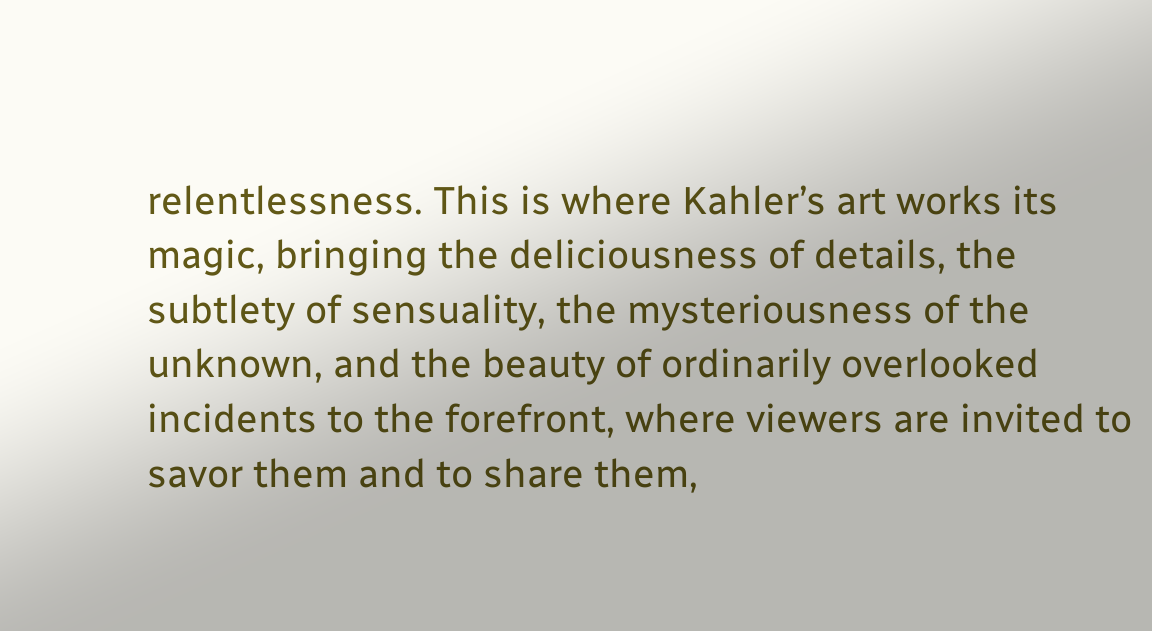relentlessness. This is where Kahler’s art works its magic, bringing the deliciousness of details, the subtlety of sensuality, the mysteriousness of the unknown, and the beauty of ordinarily overlooked incidents to the forefront, where viewers are invited to savor them and to share them,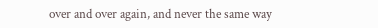over and over again, and never the same way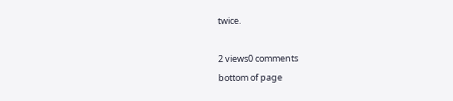twice.

2 views0 comments
bottom of page